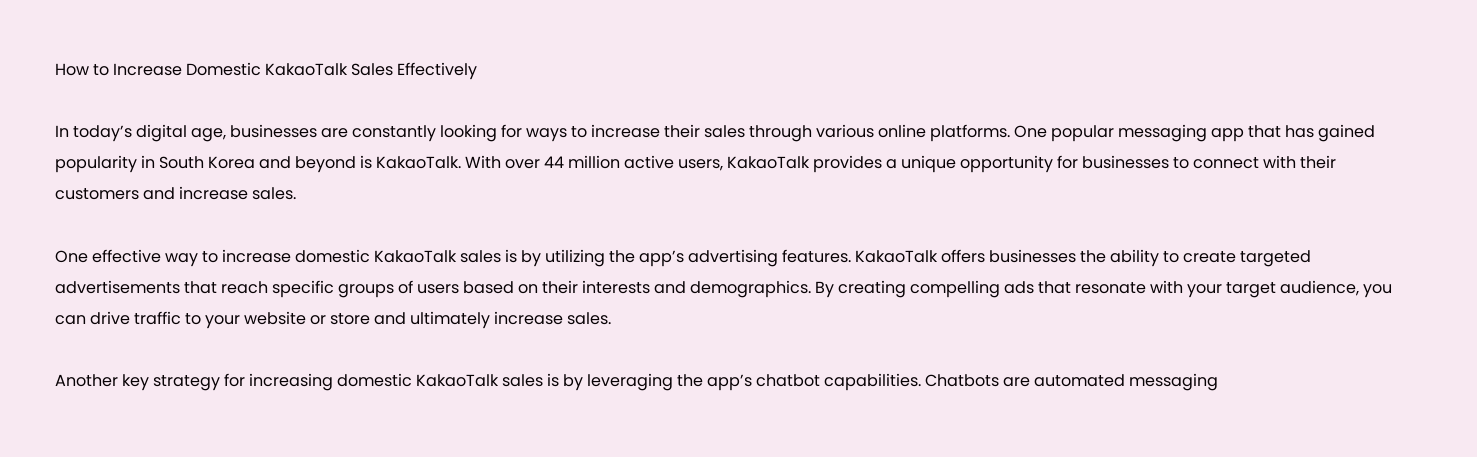How to Increase Domestic KakaoTalk Sales Effectively

In today’s digital age, businesses are constantly looking for ways to increase their sales through various online platforms. One popular messaging app that has gained popularity in South Korea and beyond is KakaoTalk. With over 44 million active users, KakaoTalk provides a unique opportunity for businesses to connect with their customers and increase sales.

One effective way to increase domestic KakaoTalk sales is by utilizing the app’s advertising features. KakaoTalk offers businesses the ability to create targeted advertisements that reach specific groups of users based on their interests and demographics. By creating compelling ads that resonate with your target audience, you can drive traffic to your website or store and ultimately increase sales.

Another key strategy for increasing domestic KakaoTalk sales is by leveraging the app’s chatbot capabilities. Chatbots are automated messaging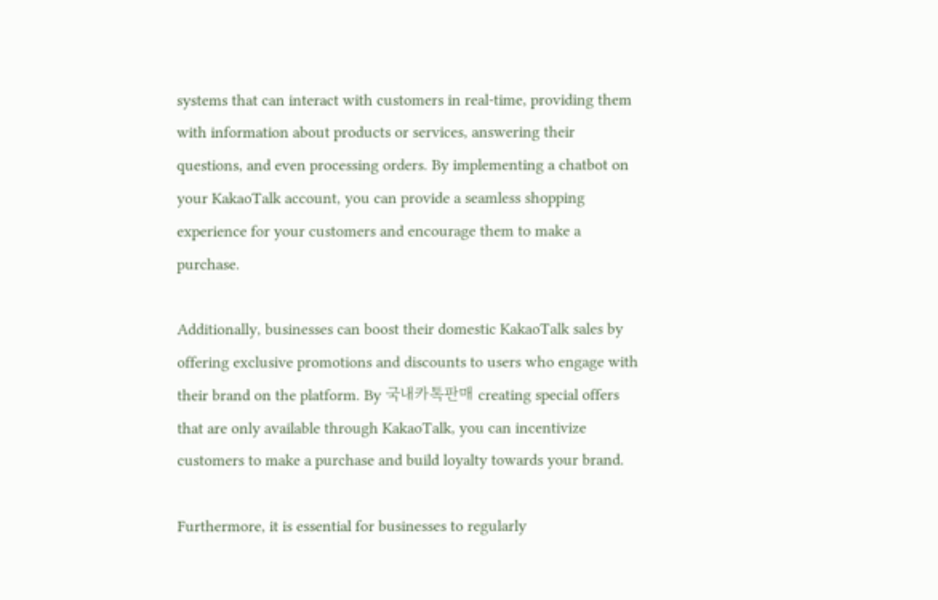systems that can interact with customers in real-time, providing them with information about products or services, answering their questions, and even processing orders. By implementing a chatbot on your KakaoTalk account, you can provide a seamless shopping experience for your customers and encourage them to make a purchase.

Additionally, businesses can boost their domestic KakaoTalk sales by offering exclusive promotions and discounts to users who engage with their brand on the platform. By 국내카톡판매 creating special offers that are only available through KakaoTalk, you can incentivize customers to make a purchase and build loyalty towards your brand.

Furthermore, it is essential for businesses to regularly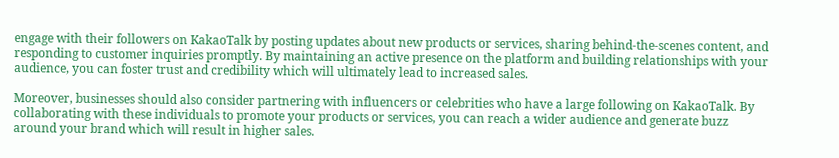engage with their followers on KakaoTalk by posting updates about new products or services, sharing behind-the-scenes content, and responding to customer inquiries promptly. By maintaining an active presence on the platform and building relationships with your audience, you can foster trust and credibility which will ultimately lead to increased sales.

Moreover, businesses should also consider partnering with influencers or celebrities who have a large following on KakaoTalk. By collaborating with these individuals to promote your products or services, you can reach a wider audience and generate buzz around your brand which will result in higher sales.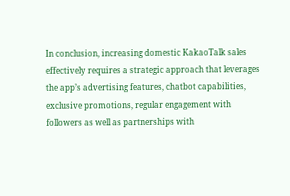In conclusion, increasing domestic KakaoTalk sales effectively requires a strategic approach that leverages the app’s advertising features, chatbot capabilities, exclusive promotions, regular engagement with followers as well as partnerships with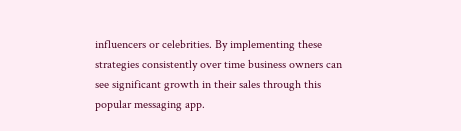influencers or celebrities. By implementing these strategies consistently over time business owners can see significant growth in their sales through this popular messaging app.